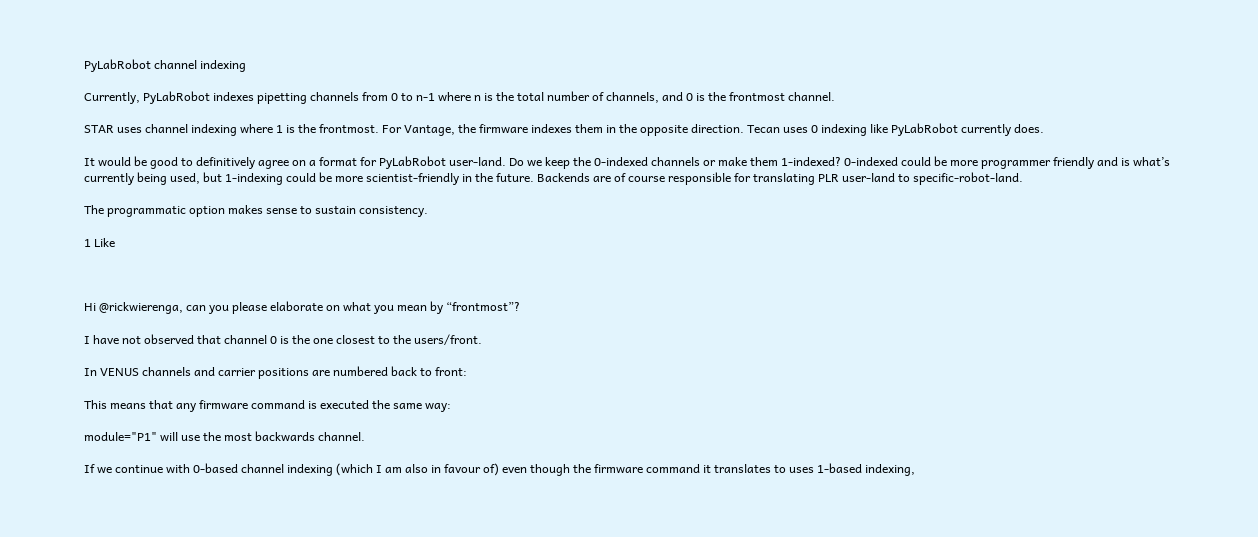PyLabRobot channel indexing

Currently, PyLabRobot indexes pipetting channels from 0 to n-1 where n is the total number of channels, and 0 is the frontmost channel.

STAR uses channel indexing where 1 is the frontmost. For Vantage, the firmware indexes them in the opposite direction. Tecan uses 0 indexing like PyLabRobot currently does.

It would be good to definitively agree on a format for PyLabRobot user-land. Do we keep the 0-indexed channels or make them 1-indexed? 0-indexed could be more programmer friendly and is what’s currently being used, but 1-indexing could be more scientist-friendly in the future. Backends are of course responsible for translating PLR user-land to specific-robot-land.

The programmatic option makes sense to sustain consistency.

1 Like



Hi @rickwierenga, can you please elaborate on what you mean by “frontmost”?

I have not observed that channel 0 is the one closest to the users/front.

In VENUS channels and carrier positions are numbered back to front:

This means that any firmware command is executed the same way:

module="P1" will use the most backwards channel.

If we continue with 0-based channel indexing (which I am also in favour of) even though the firmware command it translates to uses 1-based indexing,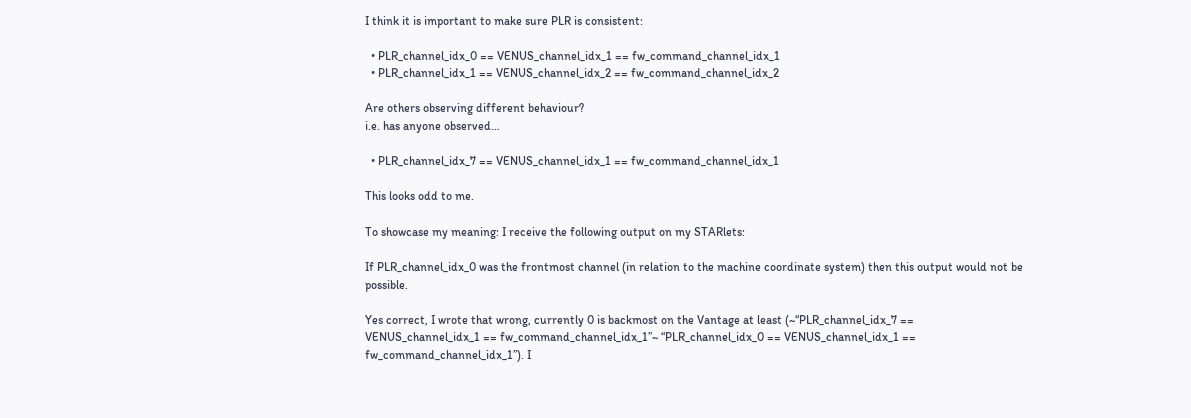I think it is important to make sure PLR is consistent:

  • PLR_channel_idx_0 == VENUS_channel_idx_1 == fw_command_channel_idx_1
  • PLR_channel_idx_1 == VENUS_channel_idx_2 == fw_command_channel_idx_2

Are others observing different behaviour?
i.e. has anyone observed…

  • PLR_channel_idx_7 == VENUS_channel_idx_1 == fw_command_channel_idx_1

This looks odd to me.

To showcase my meaning: I receive the following output on my STARlets:

If PLR_channel_idx_0 was the frontmost channel (in relation to the machine coordinate system) then this output would not be possible.

Yes correct, I wrote that wrong, currently 0 is backmost on the Vantage at least (~“PLR_channel_idx_7 == VENUS_channel_idx_1 == fw_command_channel_idx_1”~ “PLR_channel_idx_0 == VENUS_channel_idx_1 == fw_command_channel_idx_1”). I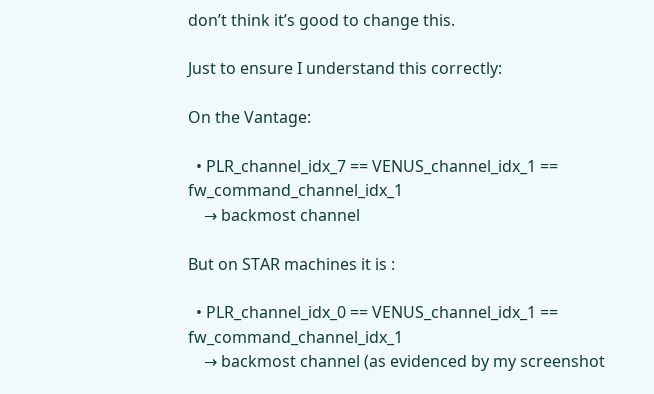don’t think it’s good to change this.

Just to ensure I understand this correctly:

On the Vantage:

  • PLR_channel_idx_7 == VENUS_channel_idx_1 == fw_command_channel_idx_1
    → backmost channel

But on STAR machines it is :

  • PLR_channel_idx_0 == VENUS_channel_idx_1 == fw_command_channel_idx_1
    → backmost channel (as evidenced by my screenshot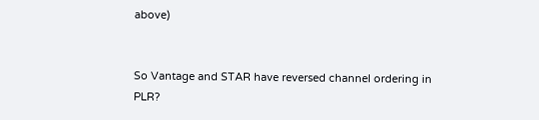above)


So Vantage and STAR have reversed channel ordering in PLR?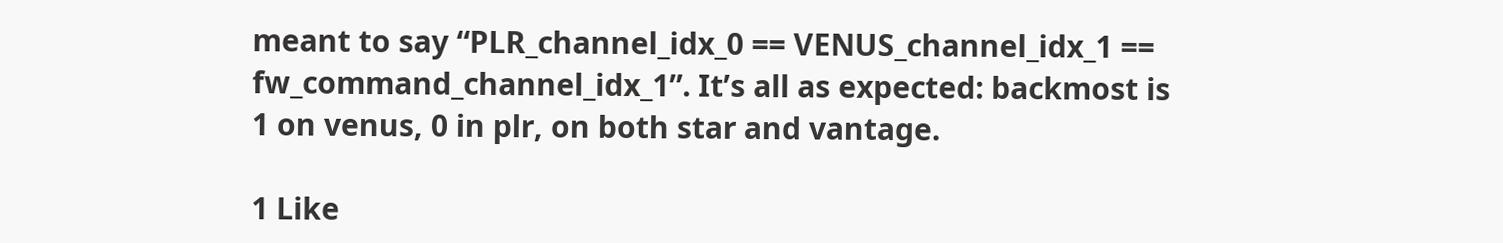meant to say “PLR_channel_idx_0 == VENUS_channel_idx_1 == fw_command_channel_idx_1”. It’s all as expected: backmost is 1 on venus, 0 in plr, on both star and vantage.

1 Like